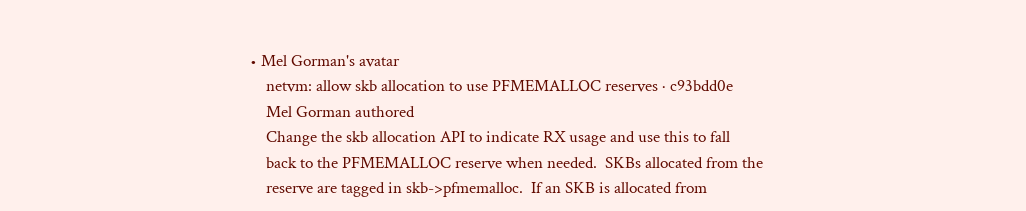• Mel Gorman's avatar
    netvm: allow skb allocation to use PFMEMALLOC reserves · c93bdd0e
    Mel Gorman authored
    Change the skb allocation API to indicate RX usage and use this to fall
    back to the PFMEMALLOC reserve when needed.  SKBs allocated from the
    reserve are tagged in skb->pfmemalloc.  If an SKB is allocated from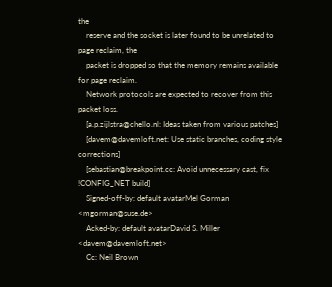the
    reserve and the socket is later found to be unrelated to page reclaim, the
    packet is dropped so that the memory remains available for page reclaim.
    Network protocols are expected to recover from this packet loss.
    [a.p.zijlstra@chello.nl: Ideas taken from various patches]
    [davem@davemloft.net: Use static branches, coding style corrections]
    [sebastian@breakpoint.cc: Avoid unnecessary cast, fix !CONFIG_NET build]
    Signed-off-by: default avatarMel Gorman <mgorman@suse.de>
    Acked-by: default avatarDavid S. Miller <davem@davemloft.net>
    Cc: Neil Brown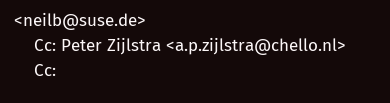<neilb@suse.de>
    Cc: Peter Zijlstra <a.p.zijlstra@chello.nl>
    Cc: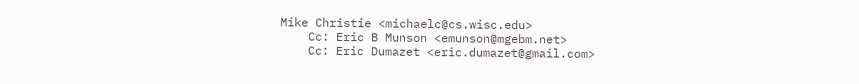Mike Christie <michaelc@cs.wisc.edu>
    Cc: Eric B Munson <emunson@mgebm.net>
    Cc: Eric Dumazet <eric.dumazet@gmail.com>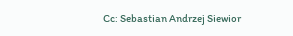Cc: Sebastian Andrzej Siewior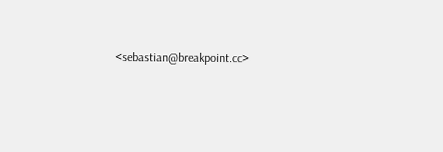<sebastian@breakpoint.cc>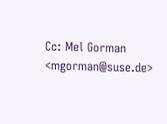Cc: Mel Gorman <mgorman@suse.de>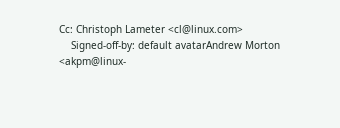Cc: Christoph Lameter <cl@linux.com>
    Signed-off-by: default avatarAndrew Morton <akpm@linux-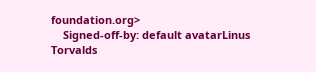foundation.org>
    Signed-off-by: default avatarLinus Torvalds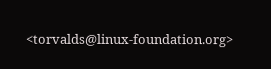<torvalds@linux-foundation.org>